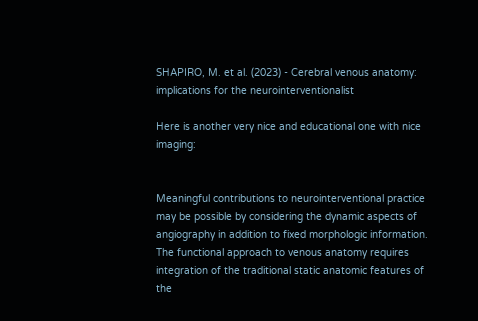SHAPIRO, M. et al. (2023) - Cerebral venous anatomy: implications for the neurointerventionalist

Here is another very nice and educational one with nice imaging:


Meaningful contributions to neurointerventional practice may be possible by considering the dynamic aspects of angiography in addition to fixed morphologic information. The functional approach to venous anatomy requires integration of the traditional static anatomic features of the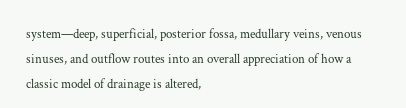system—deep, superficial, posterior fossa, medullary veins, venous sinuses, and outflow routes into an overall appreciation of how a classic model of drainage is altered,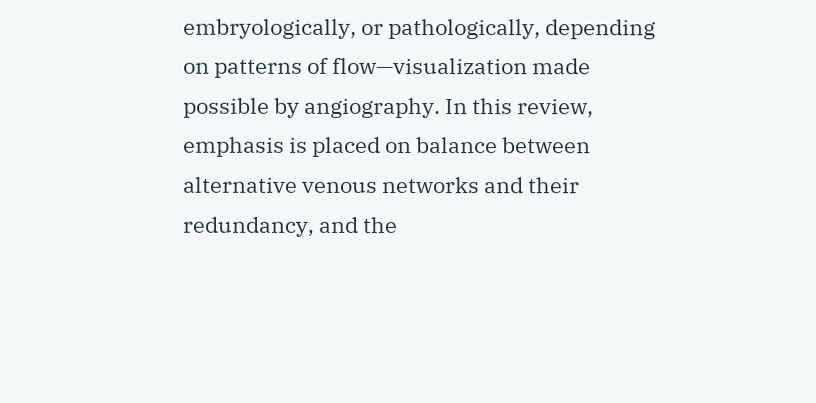embryologically, or pathologically, depending on patterns of flow—visualization made possible by angiography. In this review, emphasis is placed on balance between alternative venous networks and their redundancy, and the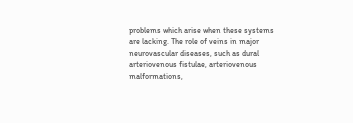problems which arise when these systems are lacking. The role of veins in major neurovascular diseases, such as dural arteriovenous fistulae, arteriovenous malformations,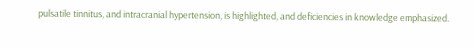pulsatile tinnitus, and intracranial hypertension, is highlighted, and deficiencies in knowledge emphasized.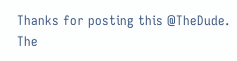Thanks for posting this @TheDude. The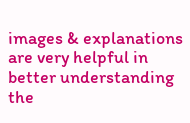images & explanations are very helpful in better understanding the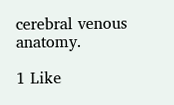cerebral venous anatomy.

1 Like